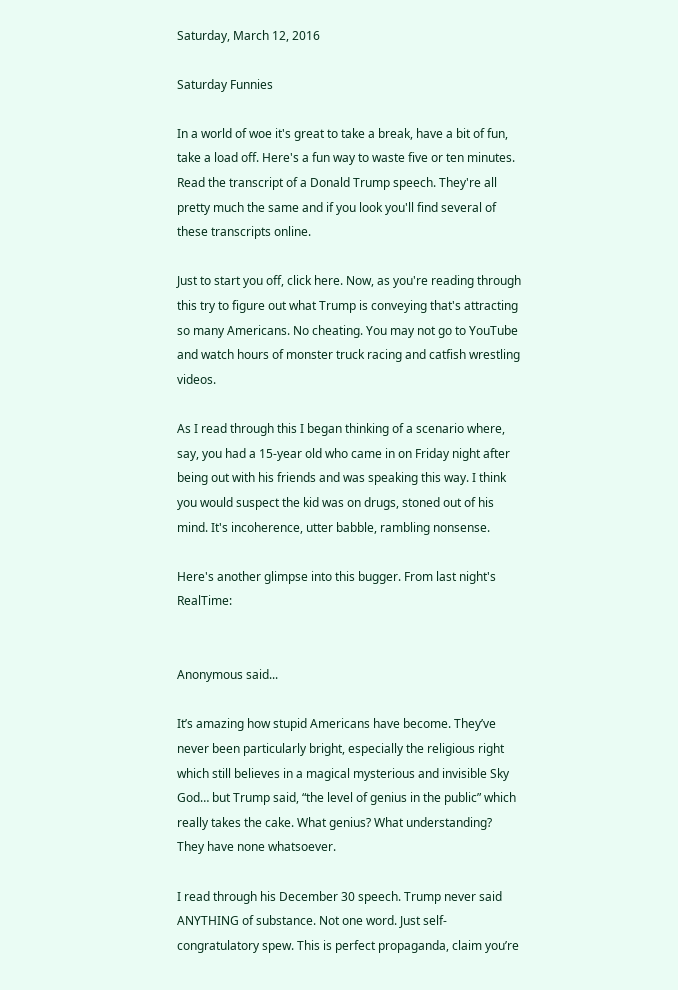Saturday, March 12, 2016

Saturday Funnies

In a world of woe it's great to take a break, have a bit of fun, take a load off. Here's a fun way to waste five or ten minutes. Read the transcript of a Donald Trump speech. They're all pretty much the same and if you look you'll find several of these transcripts online.

Just to start you off, click here. Now, as you're reading through this try to figure out what Trump is conveying that's attracting so many Americans. No cheating. You may not go to YouTube and watch hours of monster truck racing and catfish wrestling videos.

As I read through this I began thinking of a scenario where, say, you had a 15-year old who came in on Friday night after being out with his friends and was speaking this way. I think you would suspect the kid was on drugs, stoned out of his mind. It's incoherence, utter babble, rambling nonsense.

Here's another glimpse into this bugger. From last night's RealTime:


Anonymous said...

It’s amazing how stupid Americans have become. They’ve never been particularly bright, especially the religious right which still believes in a magical mysterious and invisible Sky God… but Trump said, “the level of genius in the public” which really takes the cake. What genius? What understanding? They have none whatsoever.

I read through his December 30 speech. Trump never said ANYTHING of substance. Not one word. Just self-congratulatory spew. This is perfect propaganda, claim you’re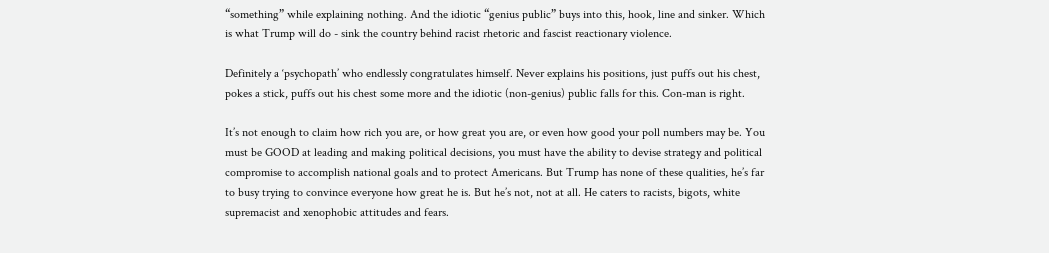“something” while explaining nothing. And the idiotic “genius public” buys into this, hook, line and sinker. Which is what Trump will do - sink the country behind racist rhetoric and fascist reactionary violence.

Definitely a ‘psychopath’ who endlessly congratulates himself. Never explains his positions, just puffs out his chest, pokes a stick, puffs out his chest some more and the idiotic (non-genius) public falls for this. Con-man is right.

It’s not enough to claim how rich you are, or how great you are, or even how good your poll numbers may be. You must be GOOD at leading and making political decisions, you must have the ability to devise strategy and political compromise to accomplish national goals and to protect Americans. But Trump has none of these qualities, he’s far to busy trying to convince everyone how great he is. But he’s not, not at all. He caters to racists, bigots, white supremacist and xenophobic attitudes and fears.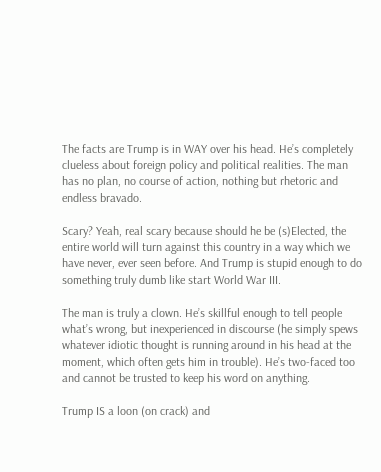The facts are Trump is in WAY over his head. He’s completely clueless about foreign policy and political realities. The man has no plan, no course of action, nothing but rhetoric and endless bravado.

Scary? Yeah, real scary because should he be (s)Elected, the entire world will turn against this country in a way which we have never, ever seen before. And Trump is stupid enough to do something truly dumb like start World War III.

The man is truly a clown. He’s skillful enough to tell people what’s wrong, but inexperienced in discourse (he simply spews whatever idiotic thought is running around in his head at the moment, which often gets him in trouble). He’s two-faced too and cannot be trusted to keep his word on anything.

Trump IS a loon (on crack) and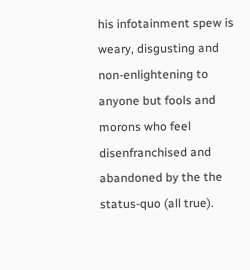his infotainment spew is weary, disgusting and non-enlightening to anyone but fools and morons who feel disenfranchised and abandoned by the the status-quo (all true).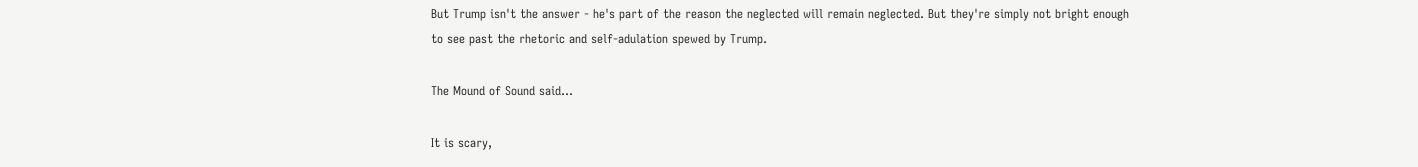But Trump isn't the answer - he's part of the reason the neglected will remain neglected. But they're simply not bright enough to see past the rhetoric and self-adulation spewed by Trump.

The Mound of Sound said...

It is scary,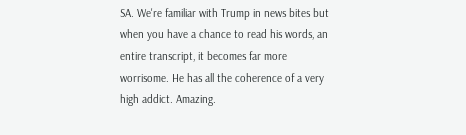SA. We're familiar with Trump in news bites but when you have a chance to read his words, an entire transcript, it becomes far more worrisome. He has all the coherence of a very high addict. Amazing.